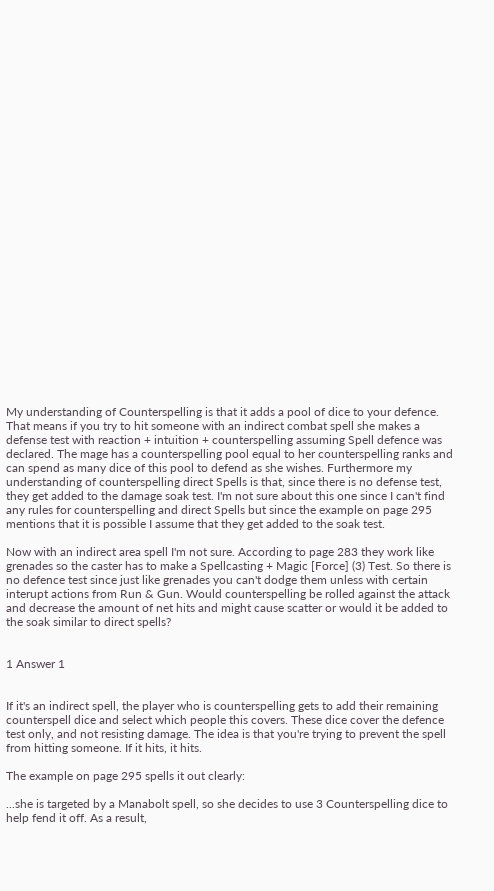My understanding of Counterspelling is that it adds a pool of dice to your defence. That means if you try to hit someone with an indirect combat spell she makes a defense test with reaction + intuition + counterspelling assuming Spell defence was declared. The mage has a counterspelling pool equal to her counterspelling ranks and can spend as many dice of this pool to defend as she wishes. Furthermore my understanding of counterspelling direct Spells is that, since there is no defense test, they get added to the damage soak test. I'm not sure about this one since I can't find any rules for counterspelling and direct Spells but since the example on page 295 mentions that it is possible I assume that they get added to the soak test.

Now with an indirect area spell I'm not sure. According to page 283 they work like grenades so the caster has to make a Spellcasting + Magic [Force] (3) Test. So there is no defence test since just like grenades you can't dodge them unless with certain interupt actions from Run & Gun. Would counterspelling be rolled against the attack and decrease the amount of net hits and might cause scatter or would it be added to the soak similar to direct spells?


1 Answer 1


If it's an indirect spell, the player who is counterspelling gets to add their remaining counterspell dice and select which people this covers. These dice cover the defence test only, and not resisting damage. The idea is that you're trying to prevent the spell from hitting someone. If it hits, it hits.

The example on page 295 spells it out clearly:

...she is targeted by a Manabolt spell, so she decides to use 3 Counterspelling dice to help fend it off. As a result,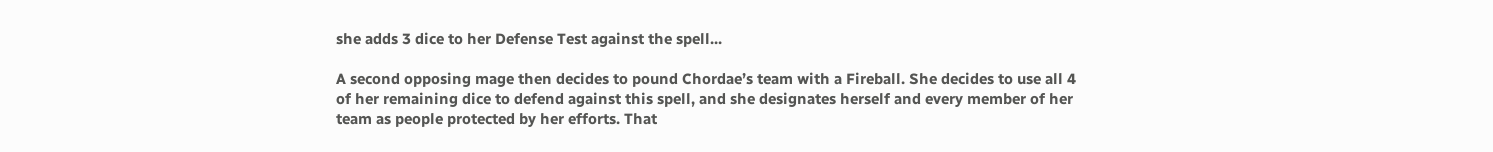she adds 3 dice to her Defense Test against the spell...

A second opposing mage then decides to pound Chordae’s team with a Fireball. She decides to use all 4 of her remaining dice to defend against this spell, and she designates herself and every member of her team as people protected by her efforts. That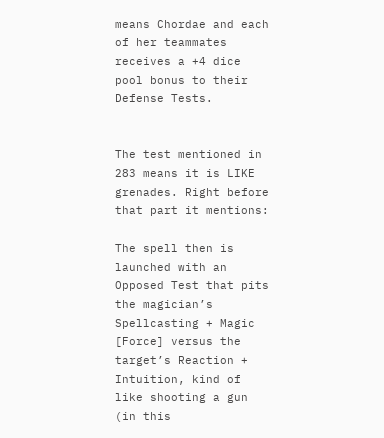means Chordae and each of her teammates receives a +4 dice pool bonus to their Defense Tests.


The test mentioned in 283 means it is LIKE grenades. Right before that part it mentions:

The spell then is launched with an Opposed Test that pits the magician’s Spellcasting + Magic [Force] versus the target’s Reaction + Intuition, kind of like shooting a gun (in this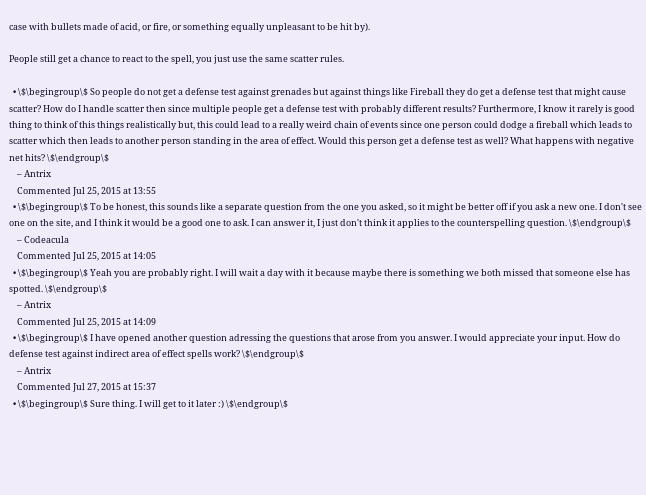case with bullets made of acid, or fire, or something equally unpleasant to be hit by).

People still get a chance to react to the spell, you just use the same scatter rules.

  • \$\begingroup\$ So people do not get a defense test against grenades but against things like Fireball they do get a defense test that might cause scatter? How do I handle scatter then since multiple people get a defense test with probably different results? Furthermore, I know it rarely is good thing to think of this things realistically but, this could lead to a really weird chain of events since one person could dodge a fireball which leads to scatter which then leads to another person standing in the area of effect. Would this person get a defense test as well? What happens with negative net hits? \$\endgroup\$
    – Antrix
    Commented Jul 25, 2015 at 13:55
  • \$\begingroup\$ To be honest, this sounds like a separate question from the one you asked, so it might be better off if you ask a new one. I don't see one on the site, and I think it would be a good one to ask. I can answer it, I just don't think it applies to the counterspelling question. \$\endgroup\$
    – Codeacula
    Commented Jul 25, 2015 at 14:05
  • \$\begingroup\$ Yeah you are probably right. I will wait a day with it because maybe there is something we both missed that someone else has spotted. \$\endgroup\$
    – Antrix
    Commented Jul 25, 2015 at 14:09
  • \$\begingroup\$ I have opened another question adressing the questions that arose from you answer. I would appreciate your input. How do defense test against indirect area of effect spells work? \$\endgroup\$
    – Antrix
    Commented Jul 27, 2015 at 15:37
  • \$\begingroup\$ Sure thing. I will get to it later :) \$\endgroup\$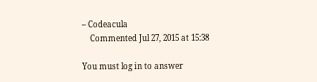– Codeacula
    Commented Jul 27, 2015 at 15:38

You must log in to answer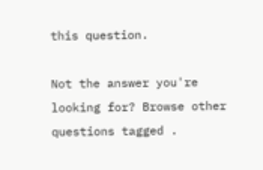this question.

Not the answer you're looking for? Browse other questions tagged .